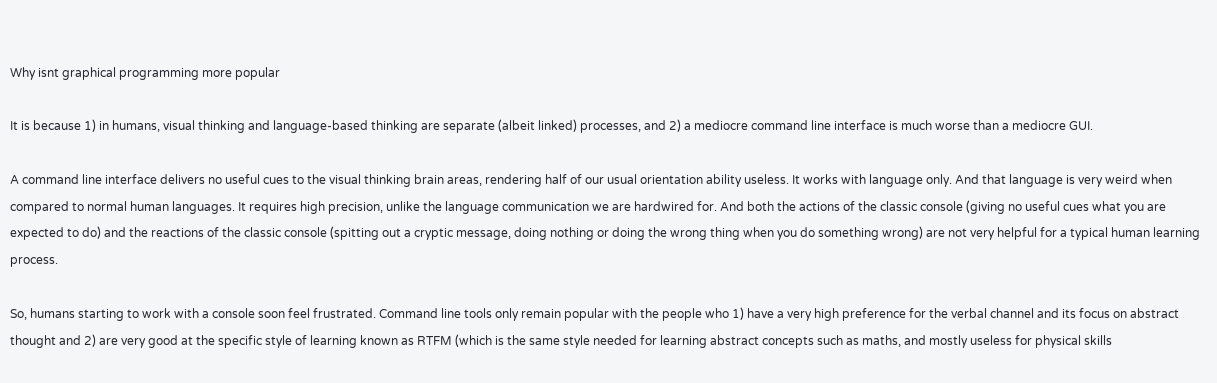Why isnt graphical programming more popular

It is because 1) in humans, visual thinking and language-based thinking are separate (albeit linked) processes, and 2) a mediocre command line interface is much worse than a mediocre GUI.

A command line interface delivers no useful cues to the visual thinking brain areas, rendering half of our usual orientation ability useless. It works with language only. And that language is very weird when compared to normal human languages. It requires high precision, unlike the language communication we are hardwired for. And both the actions of the classic console (giving no useful cues what you are expected to do) and the reactions of the classic console (spitting out a cryptic message, doing nothing or doing the wrong thing when you do something wrong) are not very helpful for a typical human learning process.

So, humans starting to work with a console soon feel frustrated. Command line tools only remain popular with the people who 1) have a very high preference for the verbal channel and its focus on abstract thought and 2) are very good at the specific style of learning known as RTFM (which is the same style needed for learning abstract concepts such as maths, and mostly useless for physical skills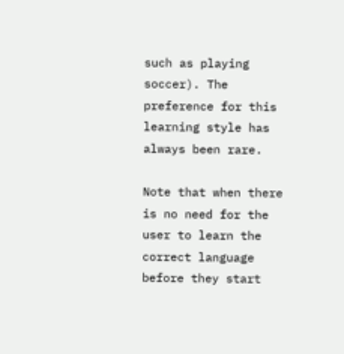such as playing soccer). The preference for this learning style has always been rare.

Note that when there is no need for the user to learn the correct language before they start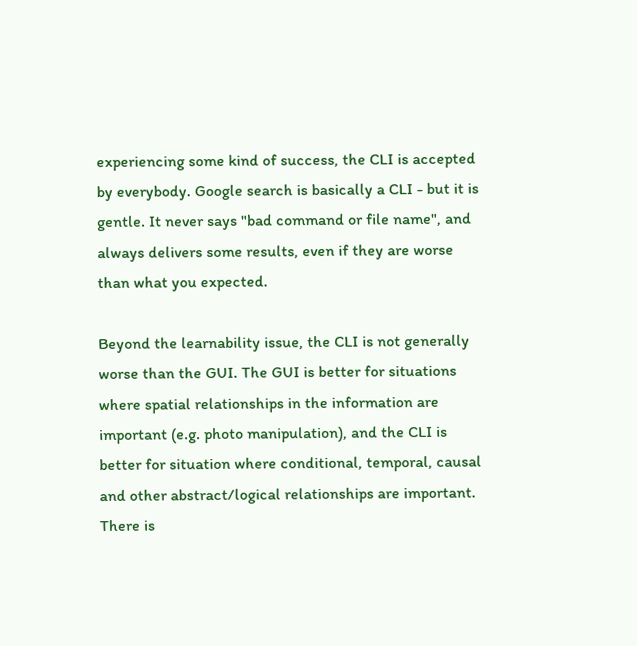experiencing some kind of success, the CLI is accepted by everybody. Google search is basically a CLI - but it is gentle. It never says "bad command or file name", and always delivers some results, even if they are worse than what you expected.

Beyond the learnability issue, the CLI is not generally worse than the GUI. The GUI is better for situations where spatial relationships in the information are important (e.g. photo manipulation), and the CLI is better for situation where conditional, temporal, causal and other abstract/logical relationships are important. There is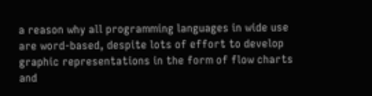a reason why all programming languages in wide use are word-based, despite lots of effort to develop graphic representations in the form of flow charts and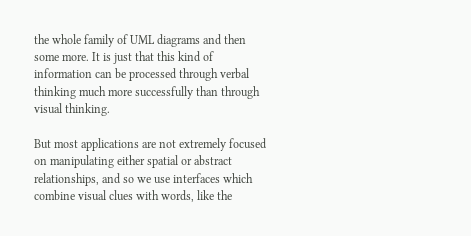the whole family of UML diagrams and then some more. It is just that this kind of information can be processed through verbal thinking much more successfully than through visual thinking.

But most applications are not extremely focused on manipulating either spatial or abstract relationships, and so we use interfaces which combine visual clues with words, like the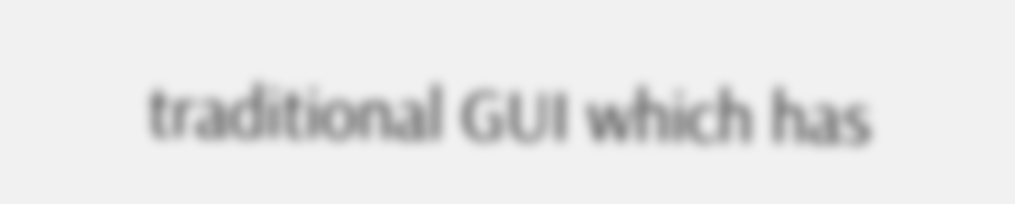traditional GUI which has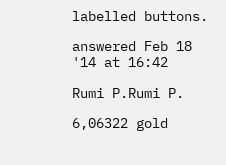labelled buttons.

answered Feb 18 '14 at 16:42

Rumi P.Rumi P.

6,06322 gold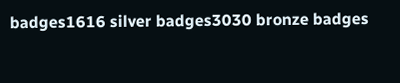badges1616 silver badges3030 bronze badges